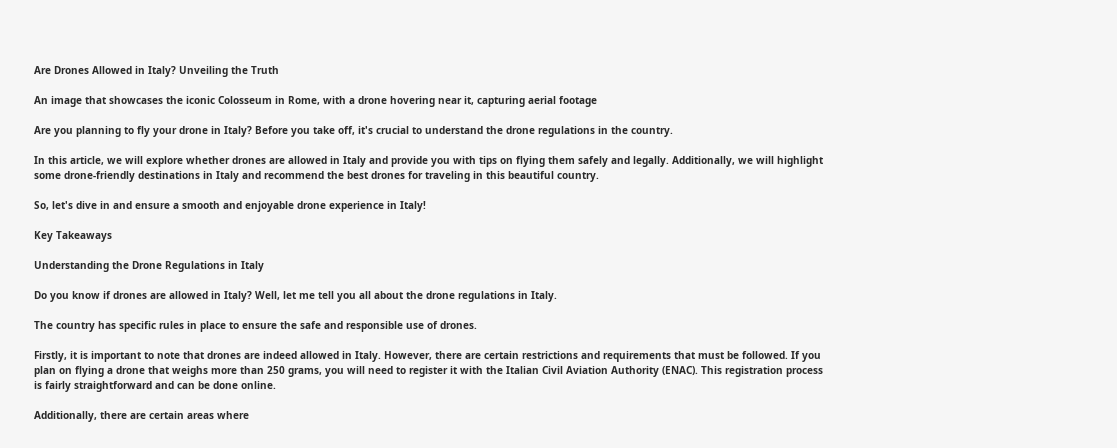Are Drones Allowed in Italy? Unveiling the Truth

An image that showcases the iconic Colosseum in Rome, with a drone hovering near it, capturing aerial footage

Are you planning to fly your drone in Italy? Before you take off, it's crucial to understand the drone regulations in the country.

In this article, we will explore whether drones are allowed in Italy and provide you with tips on flying them safely and legally. Additionally, we will highlight some drone-friendly destinations in Italy and recommend the best drones for traveling in this beautiful country.

So, let's dive in and ensure a smooth and enjoyable drone experience in Italy!

Key Takeaways

Understanding the Drone Regulations in Italy

Do you know if drones are allowed in Italy? Well, let me tell you all about the drone regulations in Italy.

The country has specific rules in place to ensure the safe and responsible use of drones.

Firstly, it is important to note that drones are indeed allowed in Italy. However, there are certain restrictions and requirements that must be followed. If you plan on flying a drone that weighs more than 250 grams, you will need to register it with the Italian Civil Aviation Authority (ENAC). This registration process is fairly straightforward and can be done online.

Additionally, there are certain areas where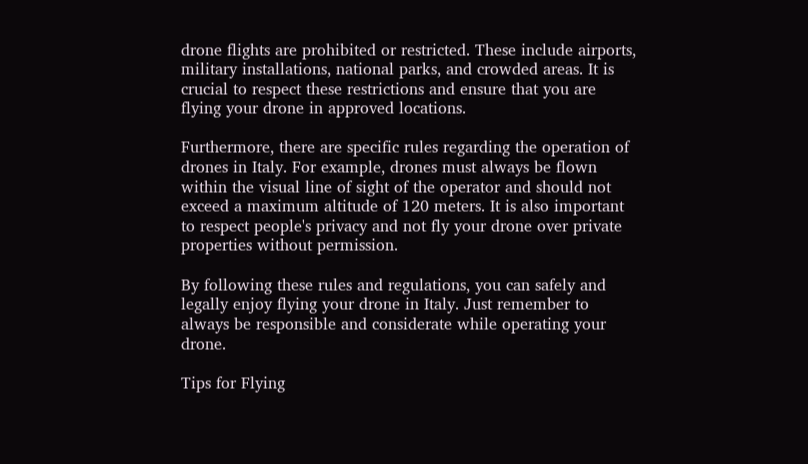drone flights are prohibited or restricted. These include airports, military installations, national parks, and crowded areas. It is crucial to respect these restrictions and ensure that you are flying your drone in approved locations.

Furthermore, there are specific rules regarding the operation of drones in Italy. For example, drones must always be flown within the visual line of sight of the operator and should not exceed a maximum altitude of 120 meters. It is also important to respect people's privacy and not fly your drone over private properties without permission.

By following these rules and regulations, you can safely and legally enjoy flying your drone in Italy. Just remember to always be responsible and considerate while operating your drone.

Tips for Flying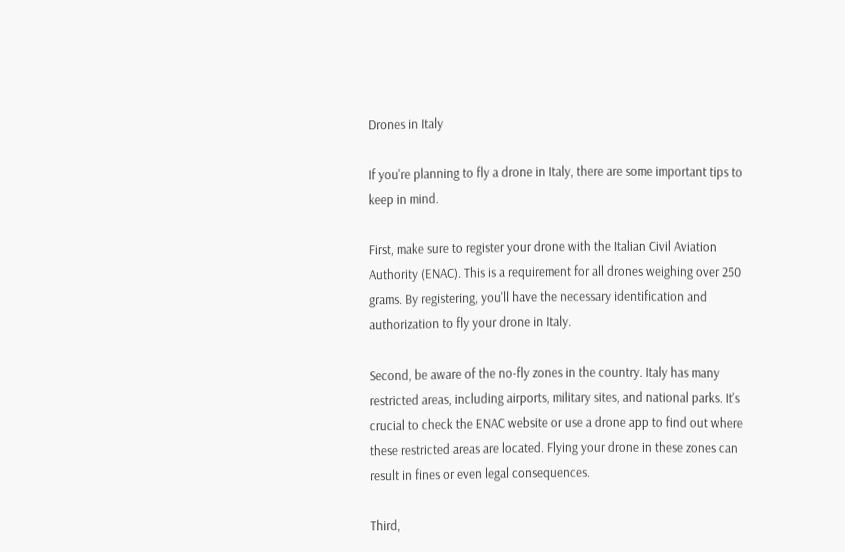Drones in Italy

If you're planning to fly a drone in Italy, there are some important tips to keep in mind.

First, make sure to register your drone with the Italian Civil Aviation Authority (ENAC). This is a requirement for all drones weighing over 250 grams. By registering, you'll have the necessary identification and authorization to fly your drone in Italy.

Second, be aware of the no-fly zones in the country. Italy has many restricted areas, including airports, military sites, and national parks. It's crucial to check the ENAC website or use a drone app to find out where these restricted areas are located. Flying your drone in these zones can result in fines or even legal consequences.

Third,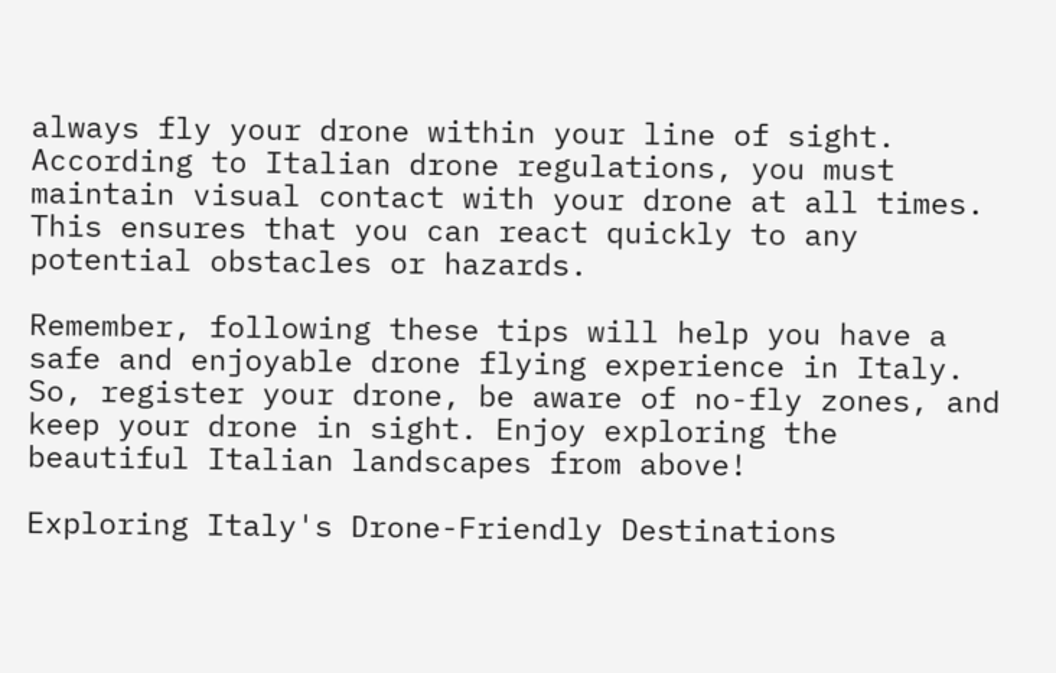always fly your drone within your line of sight. According to Italian drone regulations, you must maintain visual contact with your drone at all times. This ensures that you can react quickly to any potential obstacles or hazards.

Remember, following these tips will help you have a safe and enjoyable drone flying experience in Italy. So, register your drone, be aware of no-fly zones, and keep your drone in sight. Enjoy exploring the beautiful Italian landscapes from above!

Exploring Italy's Drone-Friendly Destinations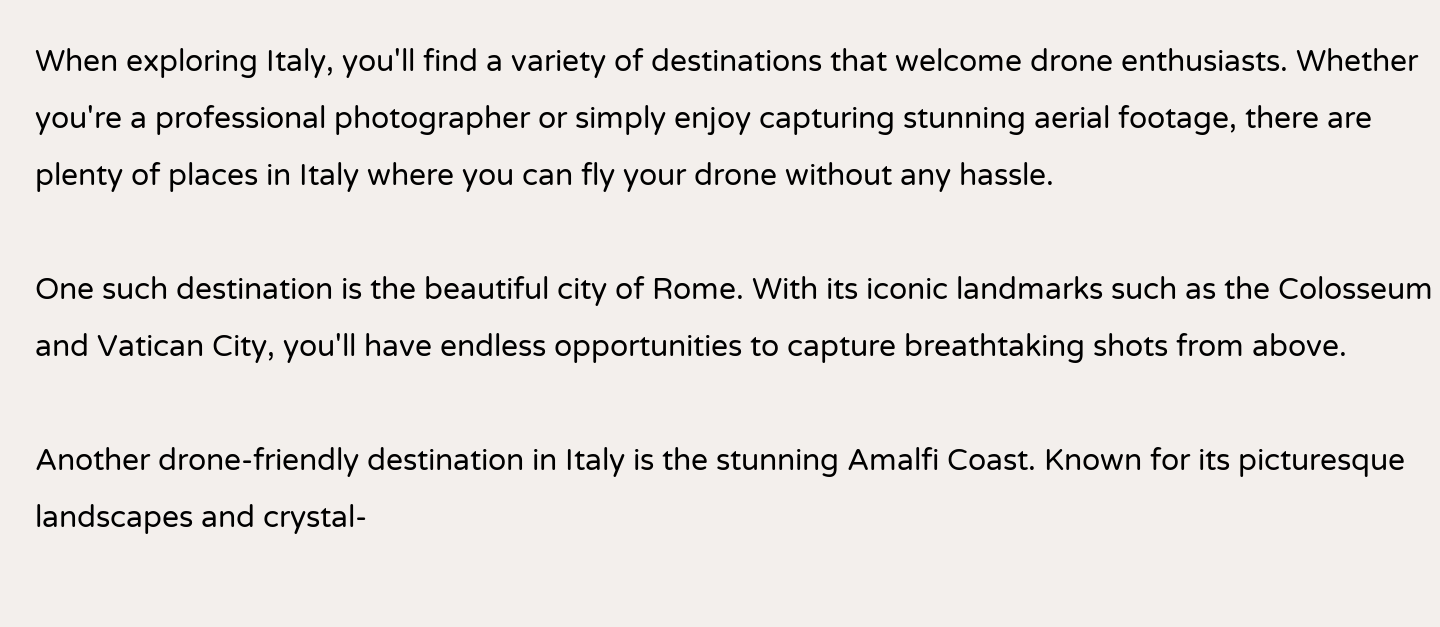When exploring Italy, you'll find a variety of destinations that welcome drone enthusiasts. Whether you're a professional photographer or simply enjoy capturing stunning aerial footage, there are plenty of places in Italy where you can fly your drone without any hassle.

One such destination is the beautiful city of Rome. With its iconic landmarks such as the Colosseum and Vatican City, you'll have endless opportunities to capture breathtaking shots from above.

Another drone-friendly destination in Italy is the stunning Amalfi Coast. Known for its picturesque landscapes and crystal-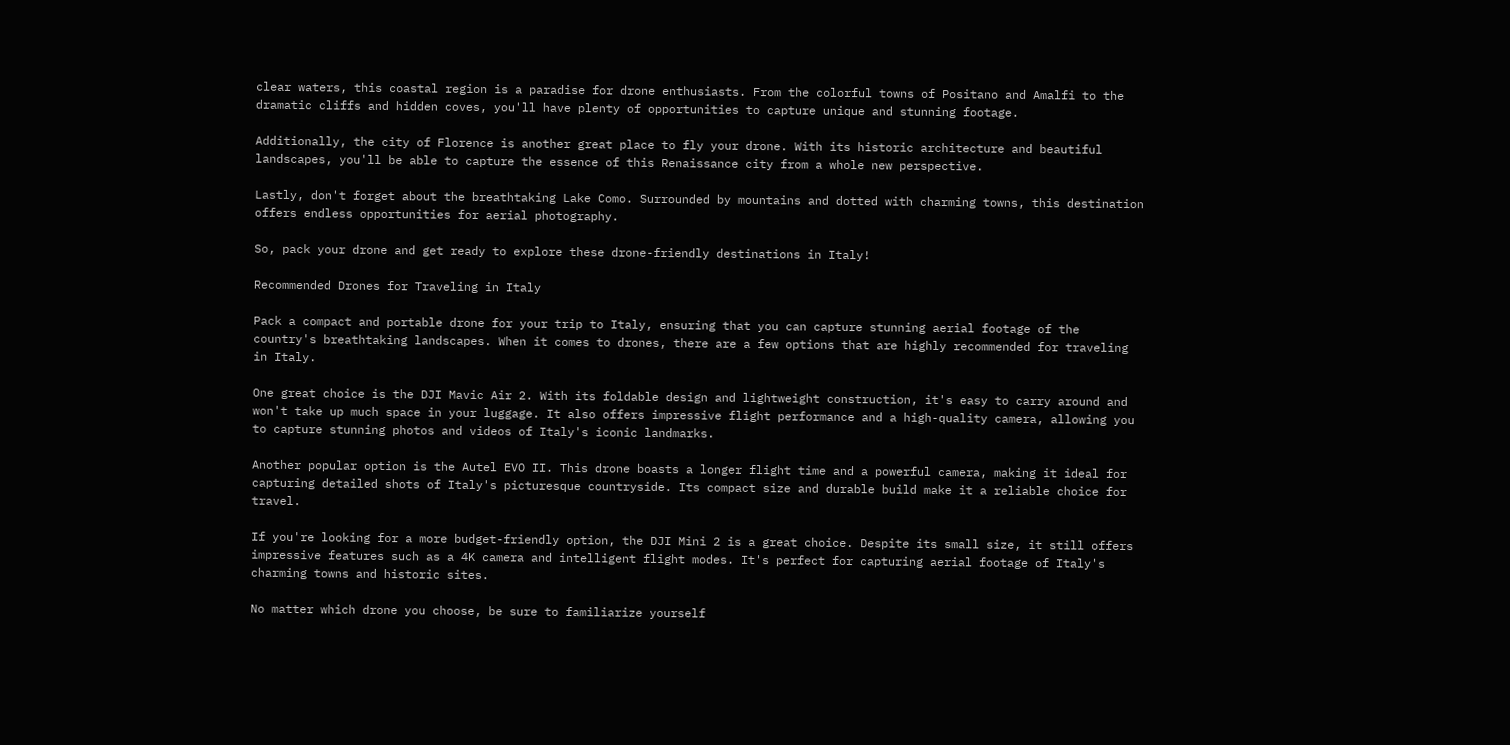clear waters, this coastal region is a paradise for drone enthusiasts. From the colorful towns of Positano and Amalfi to the dramatic cliffs and hidden coves, you'll have plenty of opportunities to capture unique and stunning footage.

Additionally, the city of Florence is another great place to fly your drone. With its historic architecture and beautiful landscapes, you'll be able to capture the essence of this Renaissance city from a whole new perspective.

Lastly, don't forget about the breathtaking Lake Como. Surrounded by mountains and dotted with charming towns, this destination offers endless opportunities for aerial photography.

So, pack your drone and get ready to explore these drone-friendly destinations in Italy!

Recommended Drones for Traveling in Italy

Pack a compact and portable drone for your trip to Italy, ensuring that you can capture stunning aerial footage of the country's breathtaking landscapes. When it comes to drones, there are a few options that are highly recommended for traveling in Italy.

One great choice is the DJI Mavic Air 2. With its foldable design and lightweight construction, it's easy to carry around and won't take up much space in your luggage. It also offers impressive flight performance and a high-quality camera, allowing you to capture stunning photos and videos of Italy's iconic landmarks.

Another popular option is the Autel EVO II. This drone boasts a longer flight time and a powerful camera, making it ideal for capturing detailed shots of Italy's picturesque countryside. Its compact size and durable build make it a reliable choice for travel.

If you're looking for a more budget-friendly option, the DJI Mini 2 is a great choice. Despite its small size, it still offers impressive features such as a 4K camera and intelligent flight modes. It's perfect for capturing aerial footage of Italy's charming towns and historic sites.

No matter which drone you choose, be sure to familiarize yourself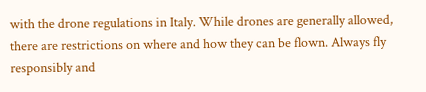with the drone regulations in Italy. While drones are generally allowed, there are restrictions on where and how they can be flown. Always fly responsibly and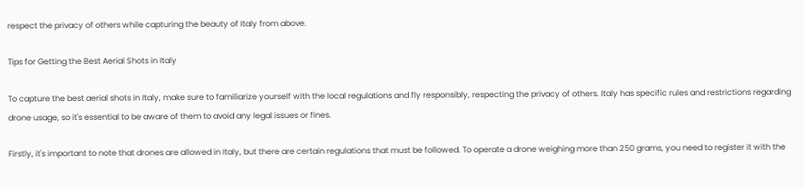respect the privacy of others while capturing the beauty of Italy from above.

Tips for Getting the Best Aerial Shots in Italy

To capture the best aerial shots in Italy, make sure to familiarize yourself with the local regulations and fly responsibly, respecting the privacy of others. Italy has specific rules and restrictions regarding drone usage, so it's essential to be aware of them to avoid any legal issues or fines.

Firstly, it's important to note that drones are allowed in Italy, but there are certain regulations that must be followed. To operate a drone weighing more than 250 grams, you need to register it with the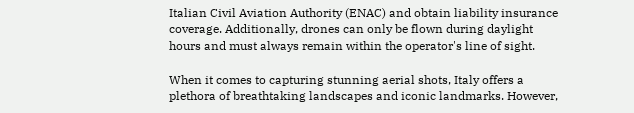Italian Civil Aviation Authority (ENAC) and obtain liability insurance coverage. Additionally, drones can only be flown during daylight hours and must always remain within the operator's line of sight.

When it comes to capturing stunning aerial shots, Italy offers a plethora of breathtaking landscapes and iconic landmarks. However,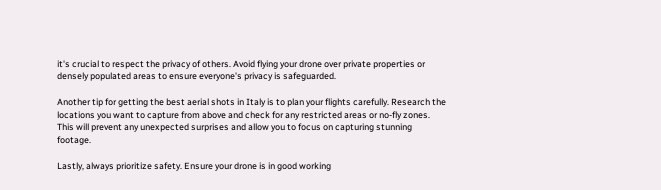it's crucial to respect the privacy of others. Avoid flying your drone over private properties or densely populated areas to ensure everyone's privacy is safeguarded.

Another tip for getting the best aerial shots in Italy is to plan your flights carefully. Research the locations you want to capture from above and check for any restricted areas or no-fly zones. This will prevent any unexpected surprises and allow you to focus on capturing stunning footage.

Lastly, always prioritize safety. Ensure your drone is in good working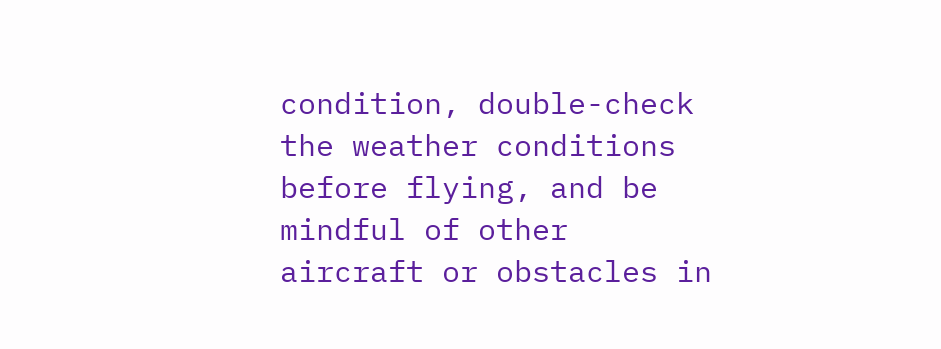condition, double-check the weather conditions before flying, and be mindful of other aircraft or obstacles in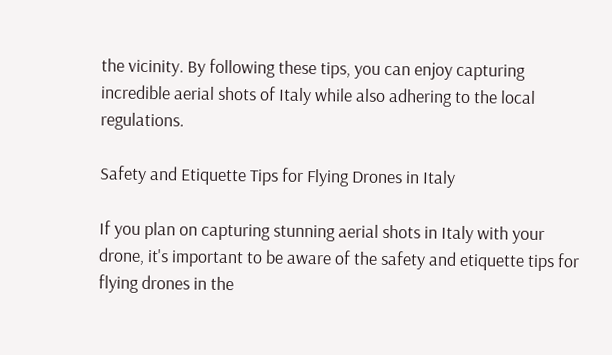the vicinity. By following these tips, you can enjoy capturing incredible aerial shots of Italy while also adhering to the local regulations.

Safety and Etiquette Tips for Flying Drones in Italy

If you plan on capturing stunning aerial shots in Italy with your drone, it's important to be aware of the safety and etiquette tips for flying drones in the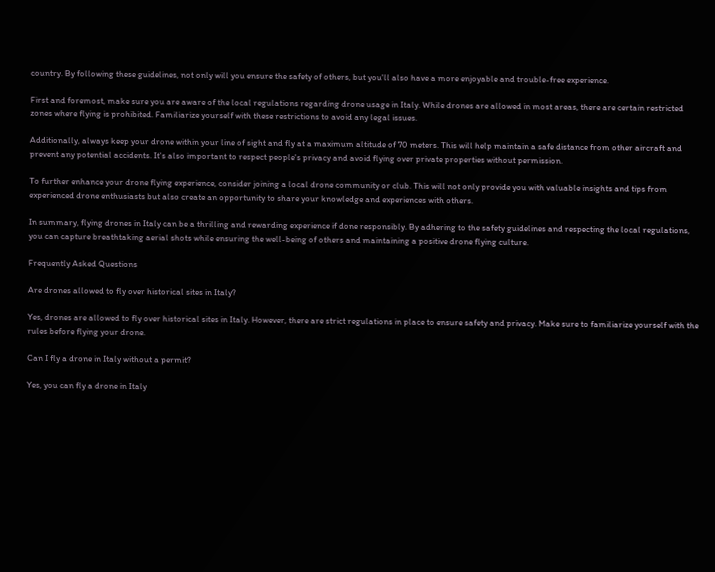country. By following these guidelines, not only will you ensure the safety of others, but you'll also have a more enjoyable and trouble-free experience.

First and foremost, make sure you are aware of the local regulations regarding drone usage in Italy. While drones are allowed in most areas, there are certain restricted zones where flying is prohibited. Familiarize yourself with these restrictions to avoid any legal issues.

Additionally, always keep your drone within your line of sight and fly at a maximum altitude of 70 meters. This will help maintain a safe distance from other aircraft and prevent any potential accidents. It's also important to respect people's privacy and avoid flying over private properties without permission.

To further enhance your drone flying experience, consider joining a local drone community or club. This will not only provide you with valuable insights and tips from experienced drone enthusiasts but also create an opportunity to share your knowledge and experiences with others.

In summary, flying drones in Italy can be a thrilling and rewarding experience if done responsibly. By adhering to the safety guidelines and respecting the local regulations, you can capture breathtaking aerial shots while ensuring the well-being of others and maintaining a positive drone flying culture.

Frequently Asked Questions

Are drones allowed to fly over historical sites in Italy?

Yes, drones are allowed to fly over historical sites in Italy. However, there are strict regulations in place to ensure safety and privacy. Make sure to familiarize yourself with the rules before flying your drone.

Can I fly a drone in Italy without a permit?

Yes, you can fly a drone in Italy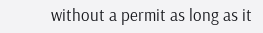without a permit as long as it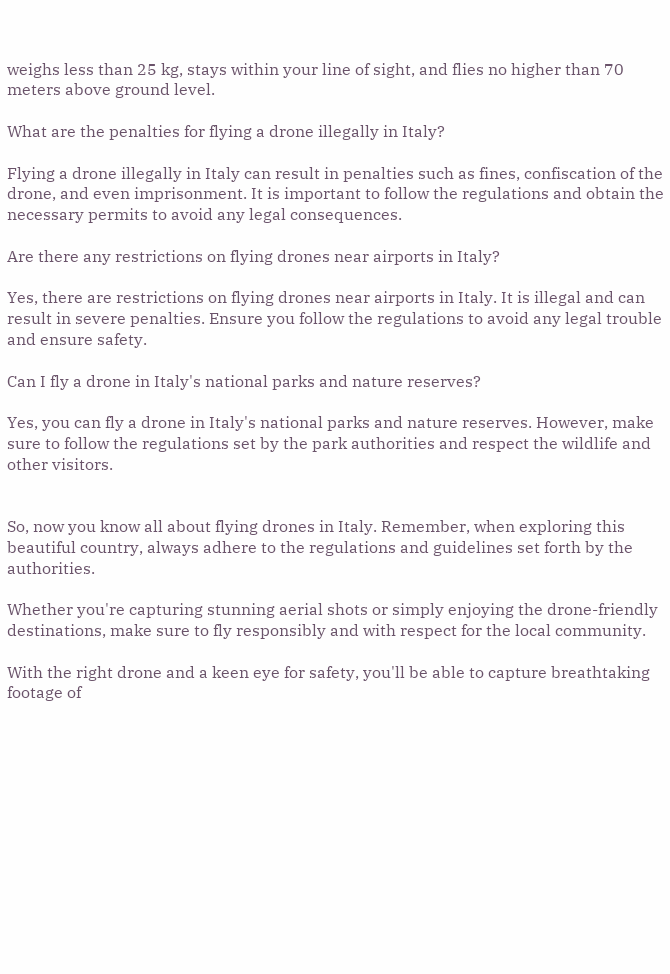weighs less than 25 kg, stays within your line of sight, and flies no higher than 70 meters above ground level.

What are the penalties for flying a drone illegally in Italy?

Flying a drone illegally in Italy can result in penalties such as fines, confiscation of the drone, and even imprisonment. It is important to follow the regulations and obtain the necessary permits to avoid any legal consequences.

Are there any restrictions on flying drones near airports in Italy?

Yes, there are restrictions on flying drones near airports in Italy. It is illegal and can result in severe penalties. Ensure you follow the regulations to avoid any legal trouble and ensure safety.

Can I fly a drone in Italy's national parks and nature reserves?

Yes, you can fly a drone in Italy's national parks and nature reserves. However, make sure to follow the regulations set by the park authorities and respect the wildlife and other visitors.


So, now you know all about flying drones in Italy. Remember, when exploring this beautiful country, always adhere to the regulations and guidelines set forth by the authorities.

Whether you're capturing stunning aerial shots or simply enjoying the drone-friendly destinations, make sure to fly responsibly and with respect for the local community.

With the right drone and a keen eye for safety, you'll be able to capture breathtaking footage of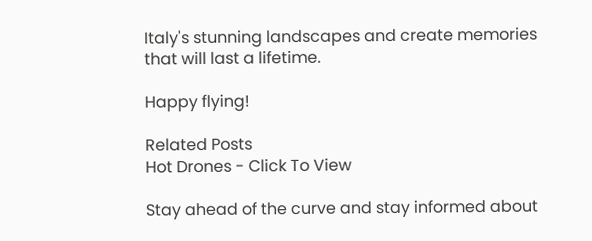Italy's stunning landscapes and create memories that will last a lifetime.

Happy flying!

Related Posts
Hot Drones - Click To View

Stay ahead of the curve and stay informed about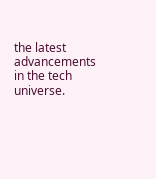the latest advancements in the tech universe.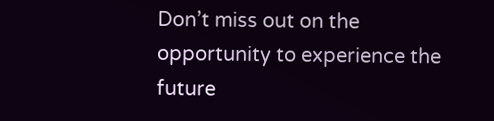Don’t miss out on the opportunity to experience the future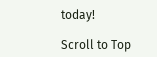today!

Scroll to Top